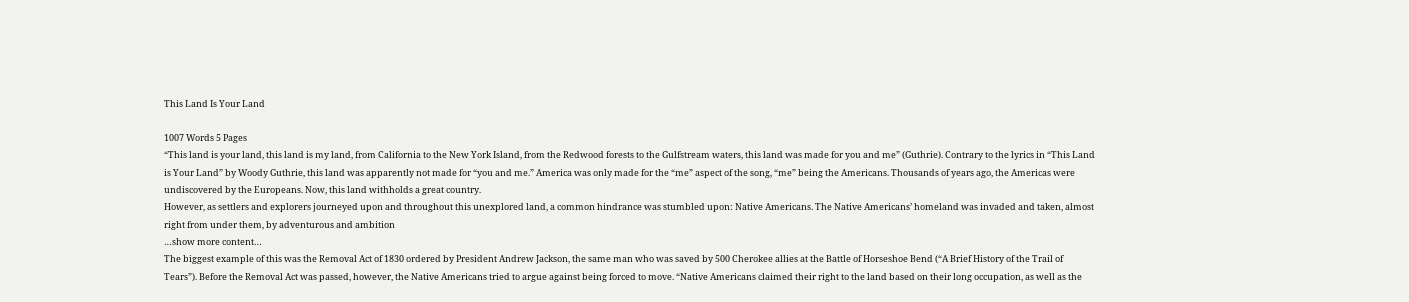This Land Is Your Land

1007 Words 5 Pages
“This land is your land, this land is my land, from California to the New York Island, from the Redwood forests to the Gulfstream waters, this land was made for you and me” (Guthrie). Contrary to the lyrics in “This Land is Your Land” by Woody Guthrie, this land was apparently not made for “you and me.” America was only made for the “me” aspect of the song, “me” being the Americans. Thousands of years ago, the Americas were undiscovered by the Europeans. Now, this land withholds a great country.
However, as settlers and explorers journeyed upon and throughout this unexplored land, a common hindrance was stumbled upon: Native Americans. The Native Americans’ homeland was invaded and taken, almost right from under them, by adventurous and ambition
…show more content…
The biggest example of this was the Removal Act of 1830 ordered by President Andrew Jackson, the same man who was saved by 500 Cherokee allies at the Battle of Horseshoe Bend (“A Brief History of the Trail of Tears”). Before the Removal Act was passed, however, the Native Americans tried to argue against being forced to move. “Native Americans claimed their right to the land based on their long occupation, as well as the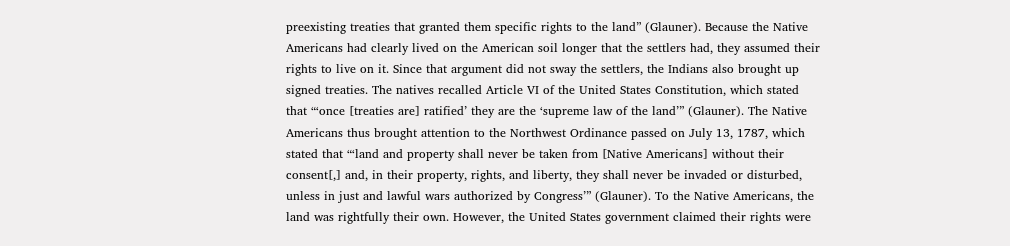preexisting treaties that granted them specific rights to the land” (Glauner). Because the Native Americans had clearly lived on the American soil longer that the settlers had, they assumed their rights to live on it. Since that argument did not sway the settlers, the Indians also brought up signed treaties. The natives recalled Article VI of the United States Constitution, which stated that “‘once [treaties are] ratified’ they are the ‘supreme law of the land’” (Glauner). The Native Americans thus brought attention to the Northwest Ordinance passed on July 13, 1787, which stated that “‘land and property shall never be taken from [Native Americans] without their consent[,] and, in their property, rights, and liberty, they shall never be invaded or disturbed, unless in just and lawful wars authorized by Congress’” (Glauner). To the Native Americans, the land was rightfully their own. However, the United States government claimed their rights were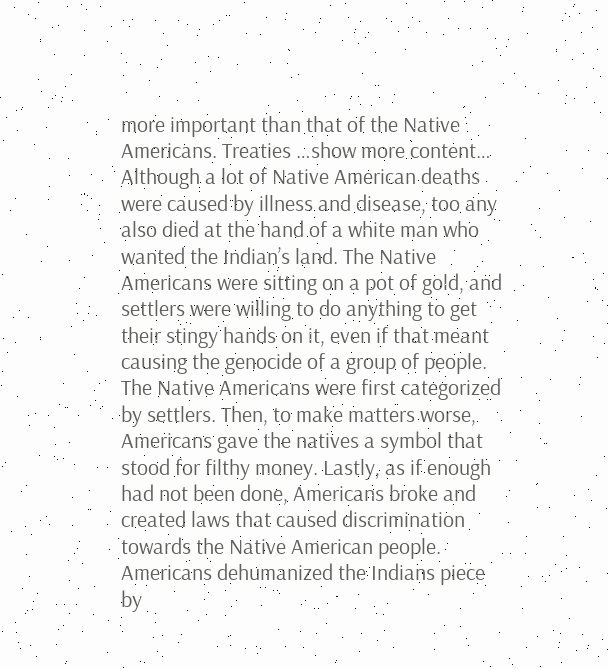more important than that of the Native Americans. Treaties …show more content…
Although a lot of Native American deaths were caused by illness and disease, too any also died at the hand of a white man who wanted the Indian’s land. The Native Americans were sitting on a pot of gold, and settlers were willing to do anything to get their stingy hands on it, even if that meant causing the genocide of a group of people. The Native Americans were first categorized by settlers. Then, to make matters worse, Americans gave the natives a symbol that stood for filthy money. Lastly, as if enough had not been done, Americans broke and created laws that caused discrimination towards the Native American people. Americans dehumanized the Indians piece by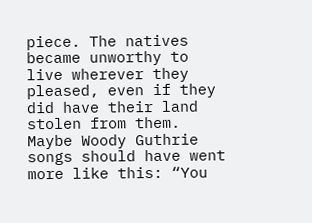piece. The natives became unworthy to live wherever they pleased, even if they did have their land stolen from them. Maybe Woody Guthrie songs should have went more like this: “You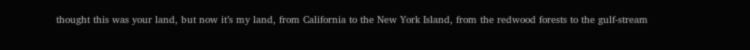thought this was your land, but now it’s my land, from California to the New York Island, from the redwood forests to the gulf-stream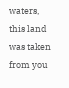waters, this land was taken from you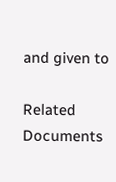and given to

Related Documents